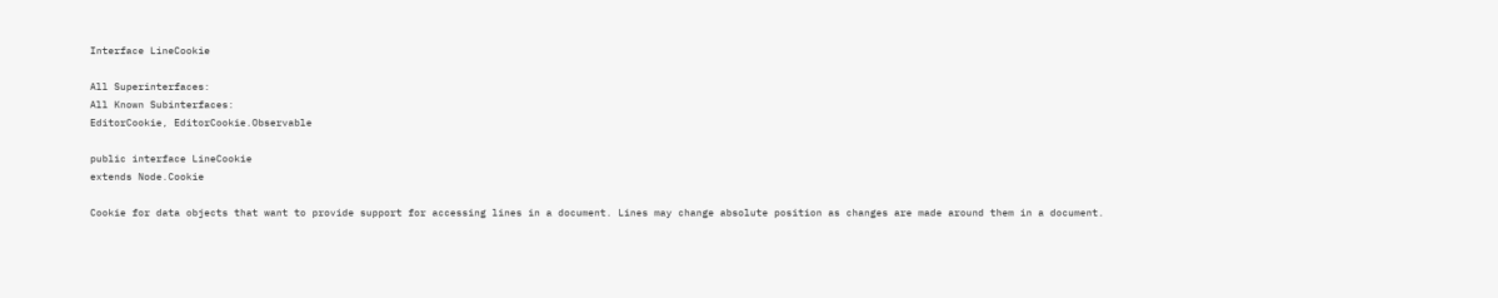Interface LineCookie

All Superinterfaces:
All Known Subinterfaces:
EditorCookie, EditorCookie.Observable

public interface LineCookie
extends Node.Cookie

Cookie for data objects that want to provide support for accessing lines in a document. Lines may change absolute position as changes are made around them in a document.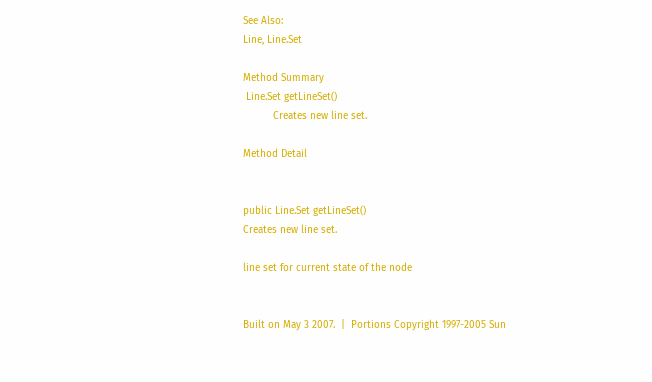See Also:
Line, Line.Set

Method Summary
 Line.Set getLineSet()
          Creates new line set.

Method Detail


public Line.Set getLineSet()
Creates new line set.

line set for current state of the node


Built on May 3 2007.  |  Portions Copyright 1997-2005 Sun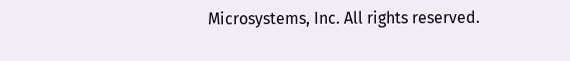Microsystems, Inc. All rights reserved.